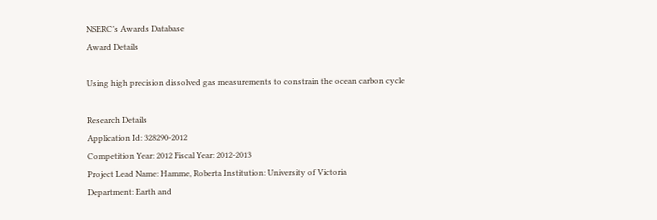NSERC’s Awards Database
Award Details

Using high precision dissolved gas measurements to constrain the ocean carbon cycle

Research Details
Application Id: 328290-2012
Competition Year: 2012 Fiscal Year: 2012-2013
Project Lead Name: Hamme, Roberta Institution: University of Victoria
Department: Earth and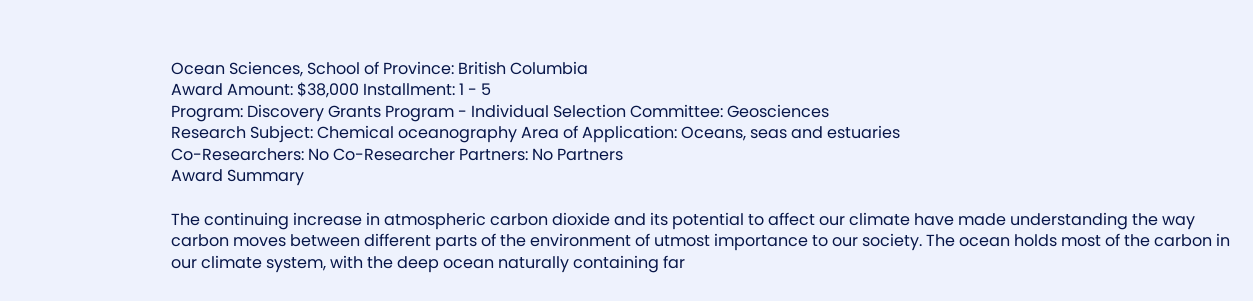Ocean Sciences, School of Province: British Columbia
Award Amount: $38,000 Installment: 1 - 5
Program: Discovery Grants Program - Individual Selection Committee: Geosciences
Research Subject: Chemical oceanography Area of Application: Oceans, seas and estuaries
Co-Researchers: No Co-Researcher Partners: No Partners
Award Summary

The continuing increase in atmospheric carbon dioxide and its potential to affect our climate have made understanding the way carbon moves between different parts of the environment of utmost importance to our society. The ocean holds most of the carbon in our climate system, with the deep ocean naturally containing far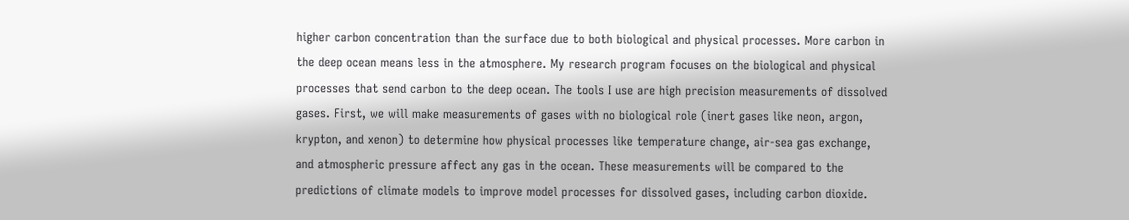higher carbon concentration than the surface due to both biological and physical processes. More carbon in the deep ocean means less in the atmosphere. My research program focuses on the biological and physical processes that send carbon to the deep ocean. The tools I use are high precision measurements of dissolved gases. First, we will make measurements of gases with no biological role (inert gases like neon, argon, krypton, and xenon) to determine how physical processes like temperature change, air-sea gas exchange, and atmospheric pressure affect any gas in the ocean. These measurements will be compared to the predictions of climate models to improve model processes for dissolved gases, including carbon dioxide.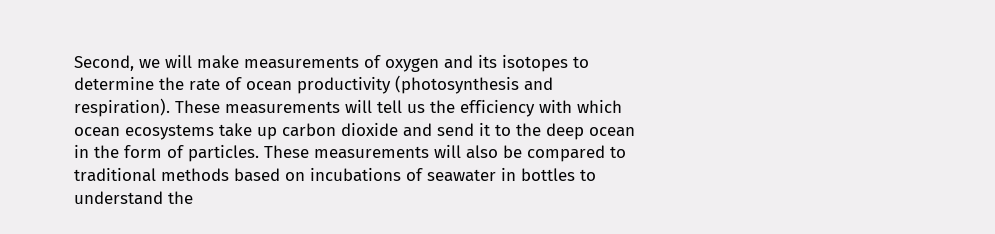Second, we will make measurements of oxygen and its isotopes to determine the rate of ocean productivity (photosynthesis and respiration). These measurements will tell us the efficiency with which ocean ecosystems take up carbon dioxide and send it to the deep ocean in the form of particles. These measurements will also be compared to traditional methods based on incubations of seawater in bottles to understand the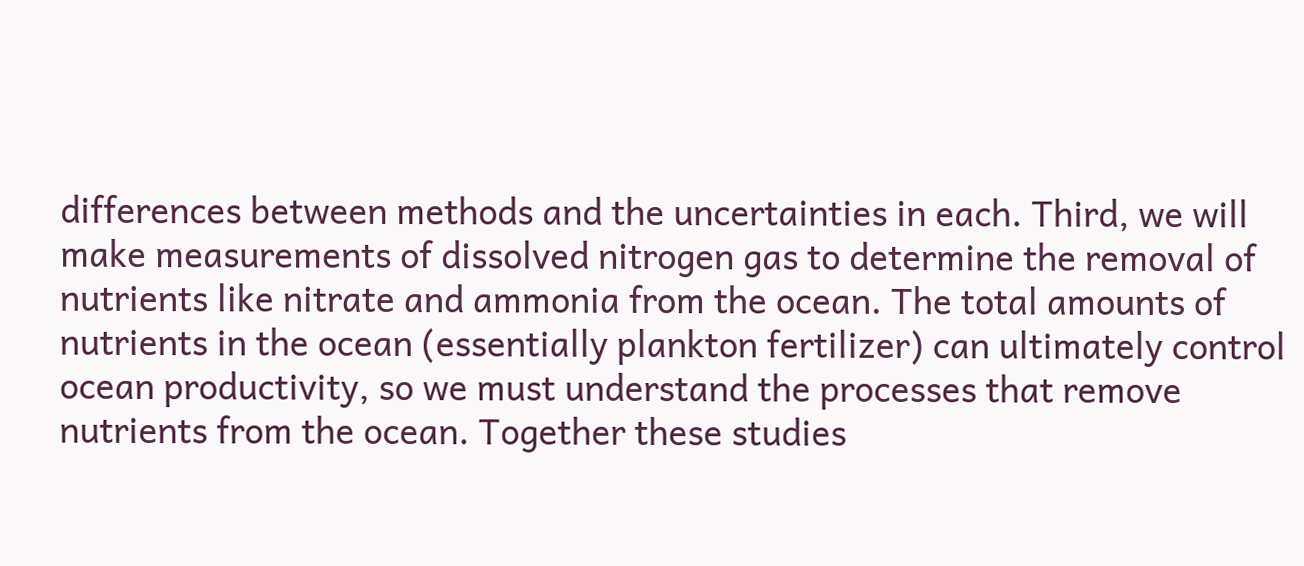differences between methods and the uncertainties in each. Third, we will make measurements of dissolved nitrogen gas to determine the removal of nutrients like nitrate and ammonia from the ocean. The total amounts of nutrients in the ocean (essentially plankton fertilizer) can ultimately control ocean productivity, so we must understand the processes that remove nutrients from the ocean. Together these studies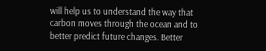will help us to understand the way that carbon moves through the ocean and to better predict future changes. Better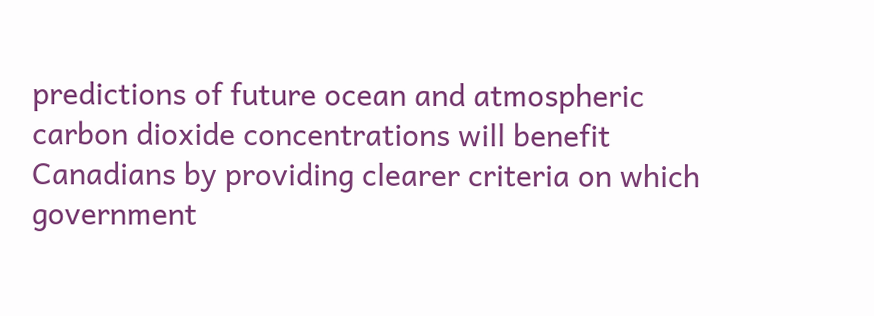predictions of future ocean and atmospheric carbon dioxide concentrations will benefit Canadians by providing clearer criteria on which government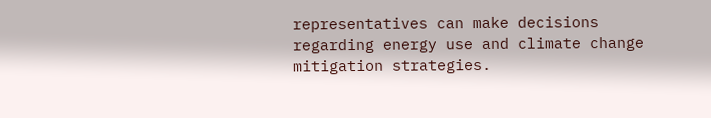representatives can make decisions regarding energy use and climate change mitigation strategies.